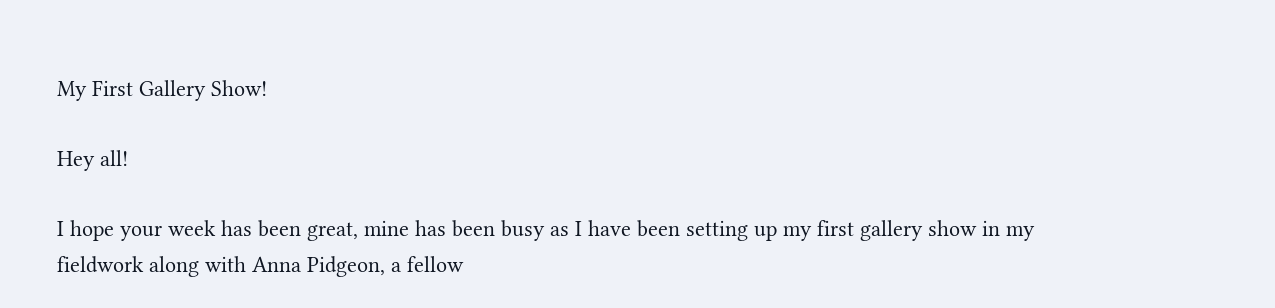My First Gallery Show!

Hey all!

I hope your week has been great, mine has been busy as I have been setting up my first gallery show in my fieldwork along with Anna Pidgeon, a fellow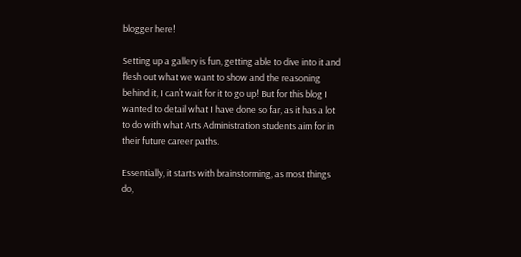blogger here!

Setting up a gallery is fun, getting able to dive into it and flesh out what we want to show and the reasoning behind it, I can’t wait for it to go up! But for this blog I wanted to detail what I have done so far, as it has a lot to do with what Arts Administration students aim for in their future career paths.

Essentially, it starts with brainstorming, as most things do,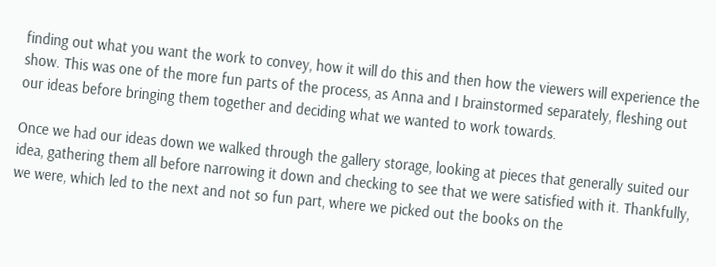finding out what you want the work to convey, how it will do this and then how the viewers will experience the show. This was one of the more fun parts of the process, as Anna and I brainstormed separately, fleshing out our ideas before bringing them together and deciding what we wanted to work towards.

Once we had our ideas down we walked through the gallery storage, looking at pieces that generally suited our idea, gathering them all before narrowing it down and checking to see that we were satisfied with it. Thankfully, we were, which led to the next and not so fun part, where we picked out the books on the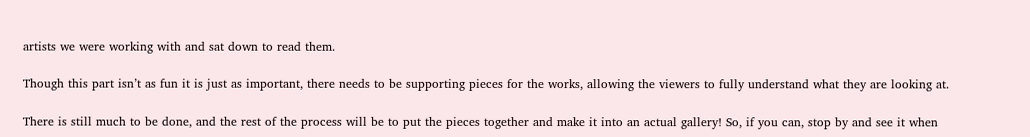artists we were working with and sat down to read them.

Though this part isn’t as fun it is just as important, there needs to be supporting pieces for the works, allowing the viewers to fully understand what they are looking at.

There is still much to be done, and the rest of the process will be to put the pieces together and make it into an actual gallery! So, if you can, stop by and see it when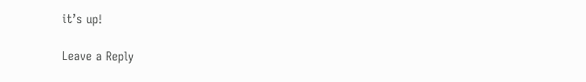it’s up!

Leave a Reply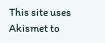This site uses Akismet to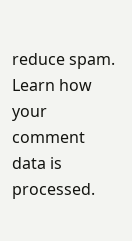reduce spam. Learn how your comment data is processed.